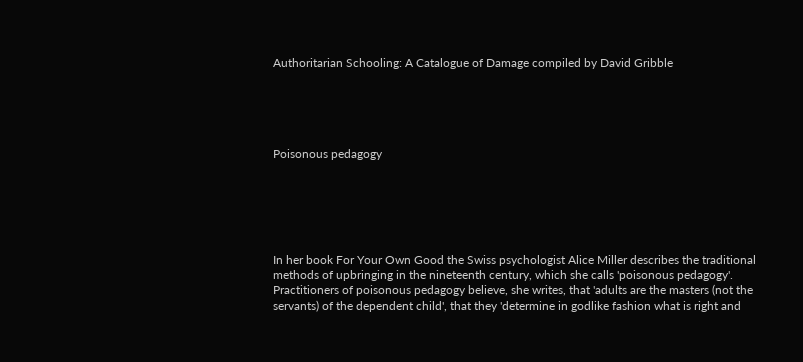Authoritarian Schooling: A Catalogue of Damage compiled by David Gribble





Poisonous pedagogy






In her book For Your Own Good the Swiss psychologist Alice Miller describes the traditional methods of upbringing in the nineteenth century, which she calls 'poisonous pedagogy'. Practitioners of poisonous pedagogy believe, she writes, that 'adults are the masters (not the servants) of the dependent child', that they 'determine in godlike fashion what is right and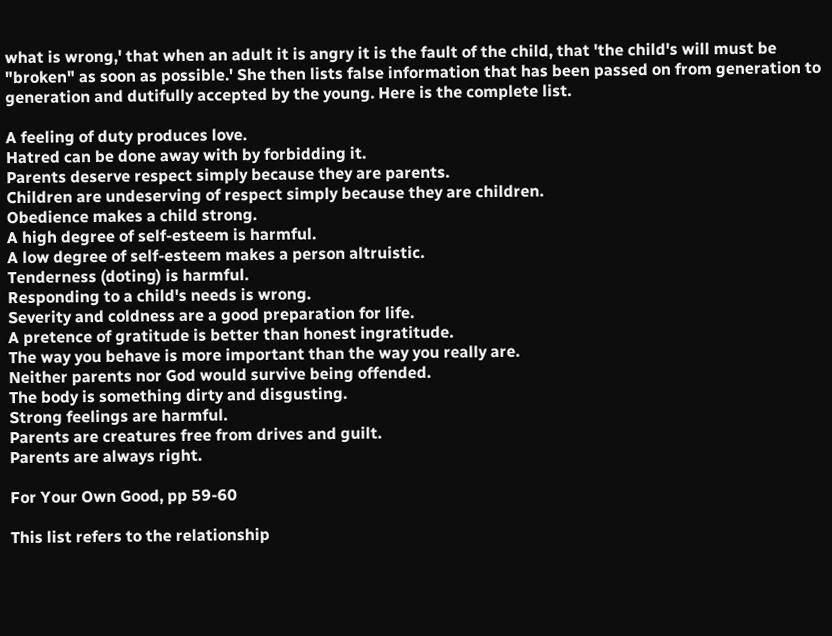what is wrong,' that when an adult it is angry it is the fault of the child, that 'the child's will must be "broken" as soon as possible.' She then lists false information that has been passed on from generation to generation and dutifully accepted by the young. Here is the complete list.

A feeling of duty produces love.
Hatred can be done away with by forbidding it.
Parents deserve respect simply because they are parents.
Children are undeserving of respect simply because they are children.
Obedience makes a child strong.
A high degree of self-esteem is harmful.
A low degree of self-esteem makes a person altruistic.
Tenderness (doting) is harmful.
Responding to a child's needs is wrong.
Severity and coldness are a good preparation for life.
A pretence of gratitude is better than honest ingratitude.
The way you behave is more important than the way you really are.
Neither parents nor God would survive being offended.
The body is something dirty and disgusting.
Strong feelings are harmful.
Parents are creatures free from drives and guilt.
Parents are always right.

For Your Own Good, pp 59-60

This list refers to the relationship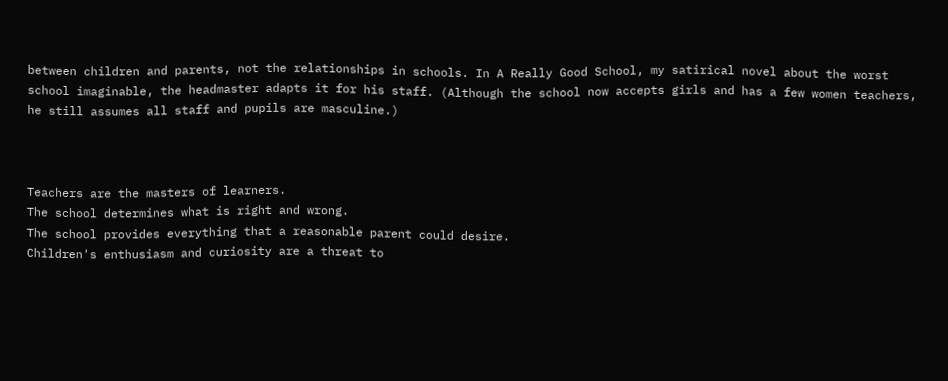between children and parents, not the relationships in schools. In A Really Good School, my satirical novel about the worst school imaginable, the headmaster adapts it for his staff. (Although the school now accepts girls and has a few women teachers, he still assumes all staff and pupils are masculine.)



Teachers are the masters of learners.
The school determines what is right and wrong.
The school provides everything that a reasonable parent could desire.
Children's enthusiasm and curiosity are a threat to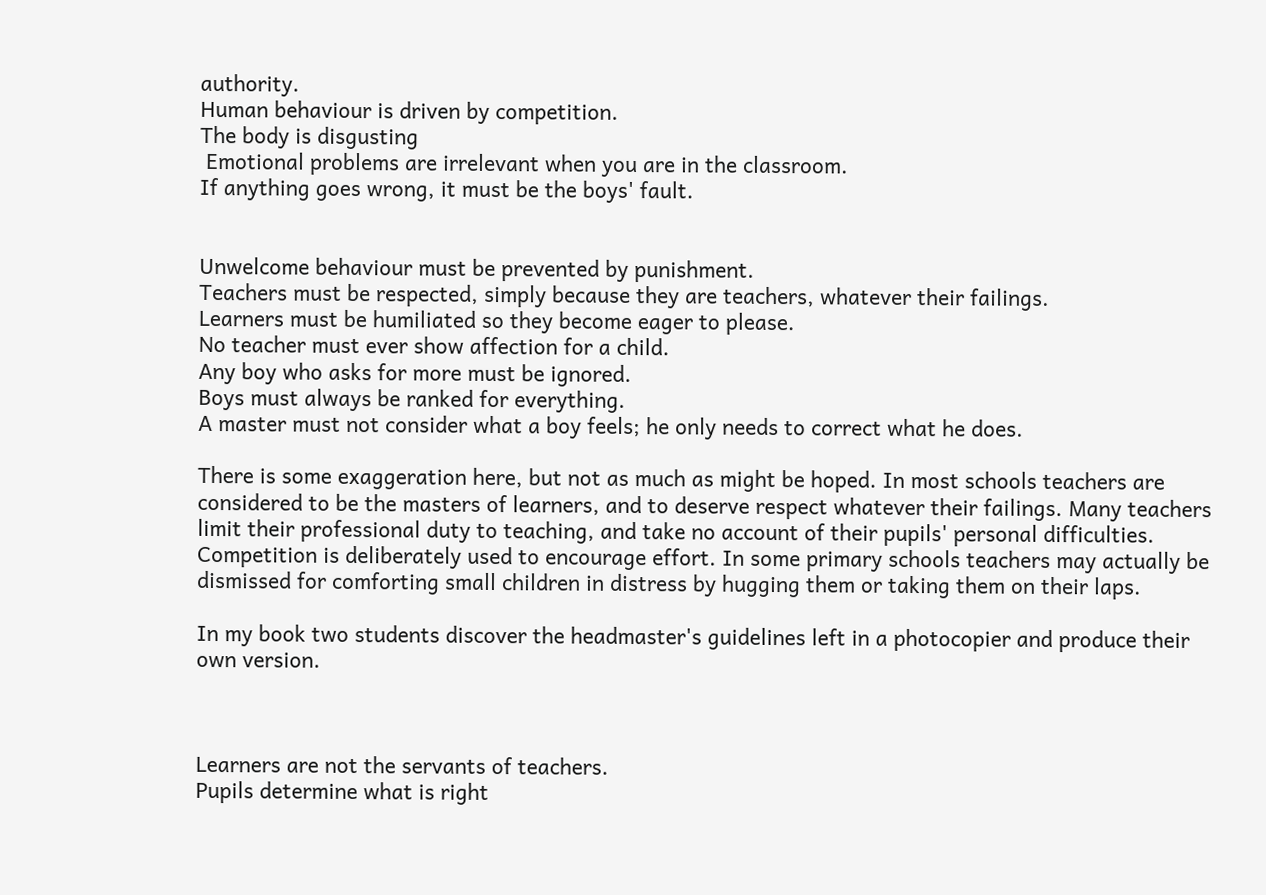authority.
Human behaviour is driven by competition.
The body is disgusting
 Emotional problems are irrelevant when you are in the classroom.
If anything goes wrong, it must be the boys' fault.


Unwelcome behaviour must be prevented by punishment.
Teachers must be respected, simply because they are teachers, whatever their failings.
Learners must be humiliated so they become eager to please.
No teacher must ever show affection for a child.
Any boy who asks for more must be ignored.
Boys must always be ranked for everything.
A master must not consider what a boy feels; he only needs to correct what he does.

There is some exaggeration here, but not as much as might be hoped. In most schools teachers are considered to be the masters of learners, and to deserve respect whatever their failings. Many teachers limit their professional duty to teaching, and take no account of their pupils' personal difficulties. Competition is deliberately used to encourage effort. In some primary schools teachers may actually be dismissed for comforting small children in distress by hugging them or taking them on their laps.

In my book two students discover the headmaster's guidelines left in a photocopier and produce their own version.



Learners are not the servants of teachers.
Pupils determine what is right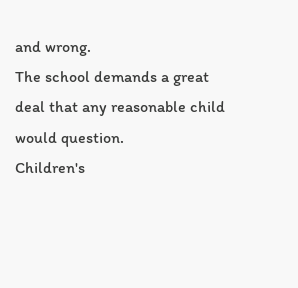and wrong.
The school demands a great deal that any reasonable child would question.
Children's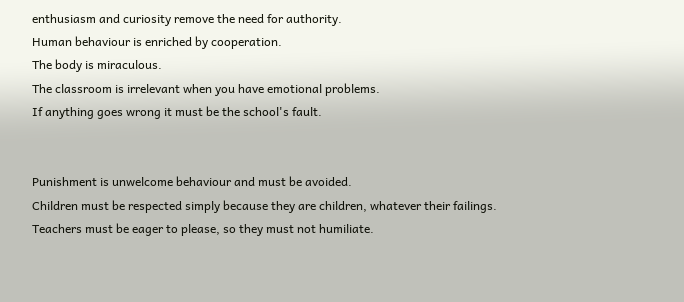enthusiasm and curiosity remove the need for authority.
Human behaviour is enriched by cooperation.
The body is miraculous.
The classroom is irrelevant when you have emotional problems.
If anything goes wrong it must be the school's fault.


Punishment is unwelcome behaviour and must be avoided.
Children must be respected simply because they are children, whatever their failings.
Teachers must be eager to please, so they must not humiliate.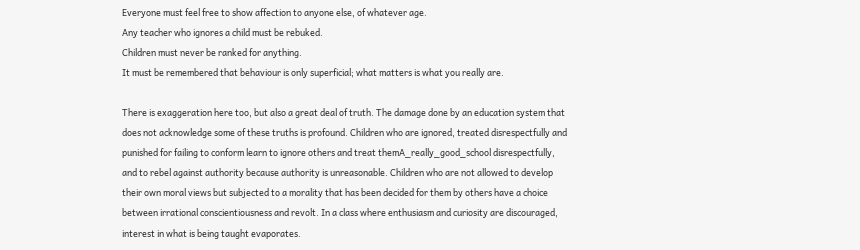Everyone must feel free to show affection to anyone else, of whatever age.
Any teacher who ignores a child must be rebuked.
Children must never be ranked for anything.
It must be remembered that behaviour is only superficial; what matters is what you really are.

There is exaggeration here too, but also a great deal of truth. The damage done by an education system that does not acknowledge some of these truths is profound. Children who are ignored, treated disrespectfully and punished for failing to conform learn to ignore others and treat themA_really_good_school disrespectfully, and to rebel against authority because authority is unreasonable. Children who are not allowed to develop their own moral views but subjected to a morality that has been decided for them by others have a choice between irrational conscientiousness and revolt. In a class where enthusiasm and curiosity are discouraged, interest in what is being taught evaporates.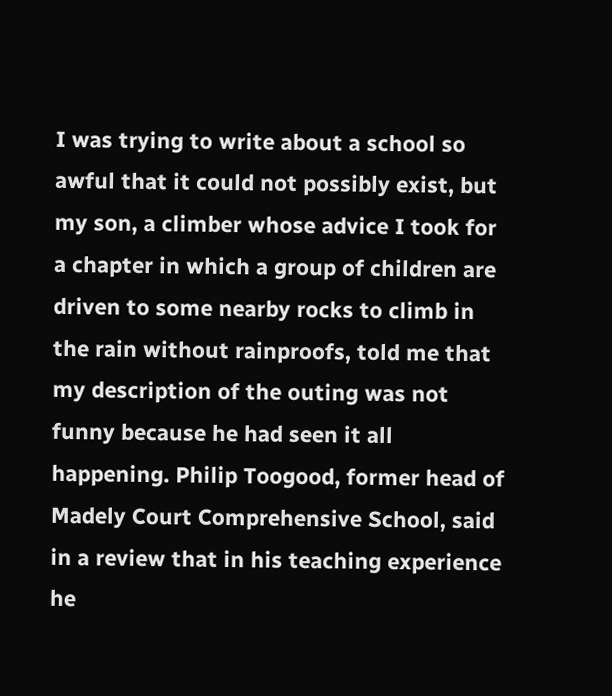I was trying to write about a school so awful that it could not possibly exist, but my son, a climber whose advice I took for a chapter in which a group of children are driven to some nearby rocks to climb in the rain without rainproofs, told me that my description of the outing was not funny because he had seen it all happening. Philip Toogood, former head of Madely Court Comprehensive School, said in a review that in his teaching experience he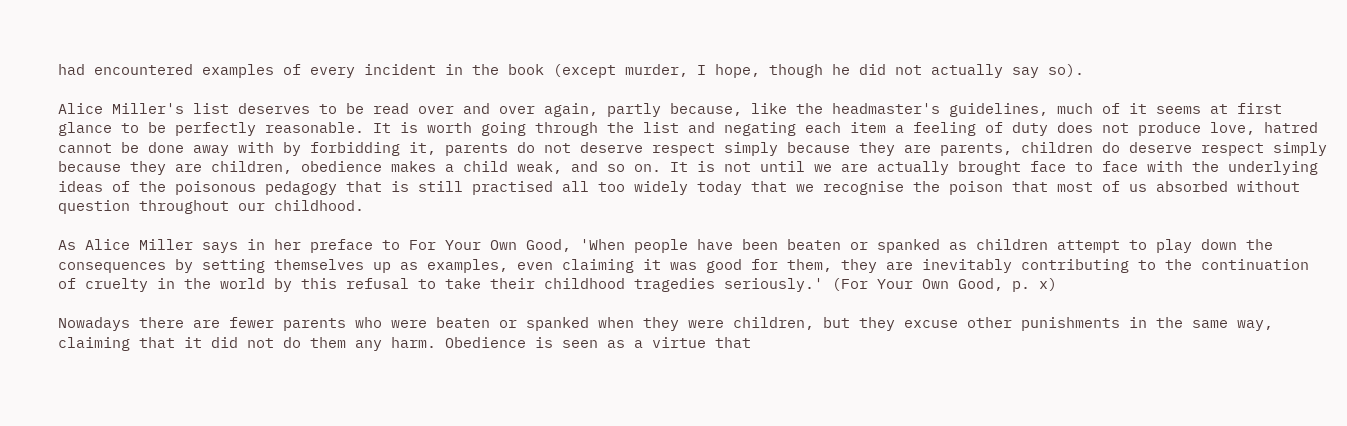had encountered examples of every incident in the book (except murder, I hope, though he did not actually say so).

Alice Miller's list deserves to be read over and over again, partly because, like the headmaster's guidelines, much of it seems at first glance to be perfectly reasonable. It is worth going through the list and negating each item a feeling of duty does not produce love, hatred cannot be done away with by forbidding it, parents do not deserve respect simply because they are parents, children do deserve respect simply because they are children, obedience makes a child weak, and so on. It is not until we are actually brought face to face with the underlying ideas of the poisonous pedagogy that is still practised all too widely today that we recognise the poison that most of us absorbed without question throughout our childhood.

As Alice Miller says in her preface to For Your Own Good, 'When people have been beaten or spanked as children attempt to play down the consequences by setting themselves up as examples, even claiming it was good for them, they are inevitably contributing to the continuation of cruelty in the world by this refusal to take their childhood tragedies seriously.' (For Your Own Good, p. x)

Nowadays there are fewer parents who were beaten or spanked when they were children, but they excuse other punishments in the same way, claiming that it did not do them any harm. Obedience is seen as a virtue that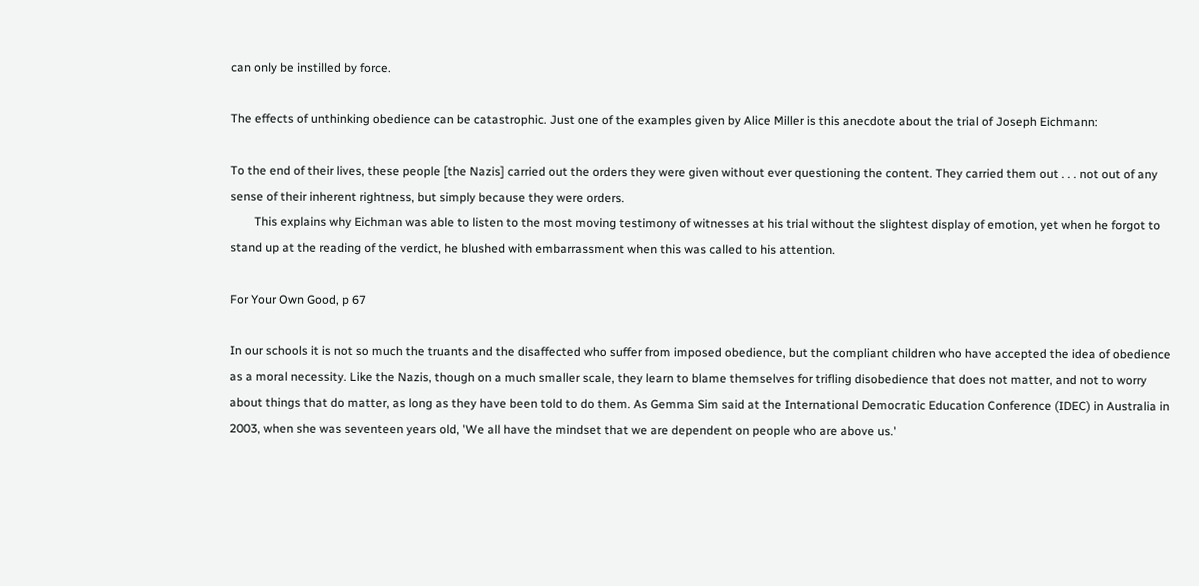can only be instilled by force.

The effects of unthinking obedience can be catastrophic. Just one of the examples given by Alice Miller is this anecdote about the trial of Joseph Eichmann:

To the end of their lives, these people [the Nazis] carried out the orders they were given without ever questioning the content. They carried them out . . . not out of any sense of their inherent rightness, but simply because they were orders.
        This explains why Eichman was able to listen to the most moving testimony of witnesses at his trial without the slightest display of emotion, yet when he forgot to stand up at the reading of the verdict, he blushed with embarrassment when this was called to his attention.

For Your Own Good, p 67

In our schools it is not so much the truants and the disaffected who suffer from imposed obedience, but the compliant children who have accepted the idea of obedience as a moral necessity. Like the Nazis, though on a much smaller scale, they learn to blame themselves for trifling disobedience that does not matter, and not to worry about things that do matter, as long as they have been told to do them. As Gemma Sim said at the International Democratic Education Conference (IDEC) in Australia in 2003, when she was seventeen years old, 'We all have the mindset that we are dependent on people who are above us.'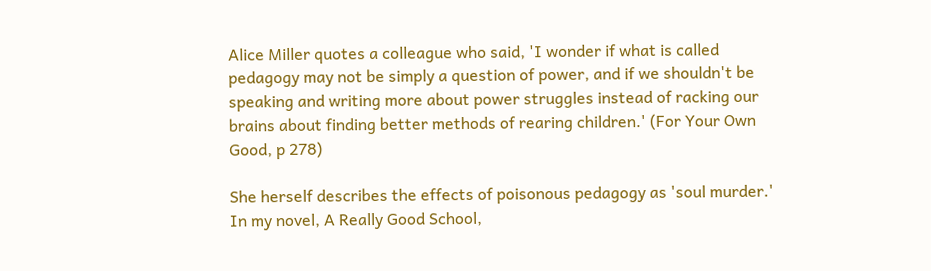Alice Miller quotes a colleague who said, 'I wonder if what is called pedagogy may not be simply a question of power, and if we shouldn't be speaking and writing more about power struggles instead of racking our brains about finding better methods of rearing children.' (For Your Own Good, p 278)

She herself describes the effects of poisonous pedagogy as 'soul murder.' In my novel, A Really Good School,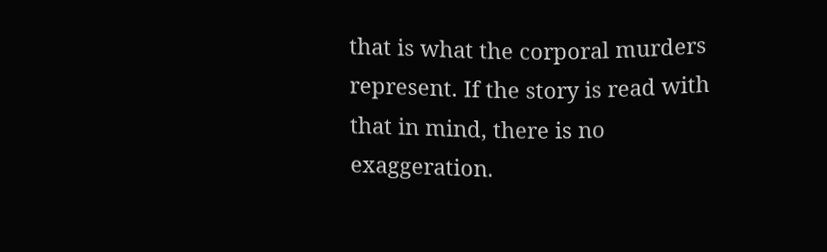that is what the corporal murders represent. If the story is read with that in mind, there is no exaggeration.